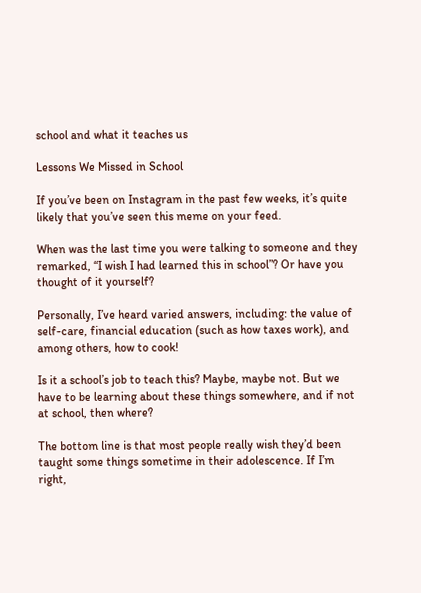school and what it teaches us

Lessons We Missed in School

If you’ve been on Instagram in the past few weeks, it’s quite likely that you’ve seen this meme on your feed.

When was the last time you were talking to someone and they remarked, “I wish I had learned this in school”? Or have you thought of it yourself?

Personally, I’ve heard varied answers, including: the value of self-care, financial education (such as how taxes work), and among others, how to cook!

Is it a school’s job to teach this? Maybe, maybe not. But we have to be learning about these things somewhere, and if not at school, then where?

The bottom line is that most people really wish they’d been taught some things sometime in their adolescence. If I’m right,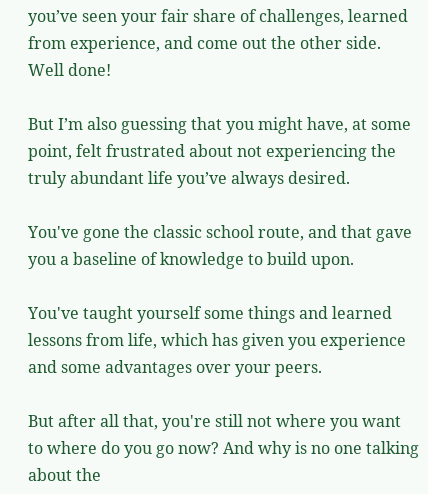you’ve seen your fair share of challenges, learned from experience, and come out the other side. Well done!

But I’m also guessing that you might have, at some point, felt frustrated about not experiencing the truly abundant life you’ve always desired.

You've gone the classic school route, and that gave you a baseline of knowledge to build upon.

You've taught yourself some things and learned lessons from life, which has given you experience and some advantages over your peers.

But after all that, you're still not where you want to where do you go now? And why is no one talking about the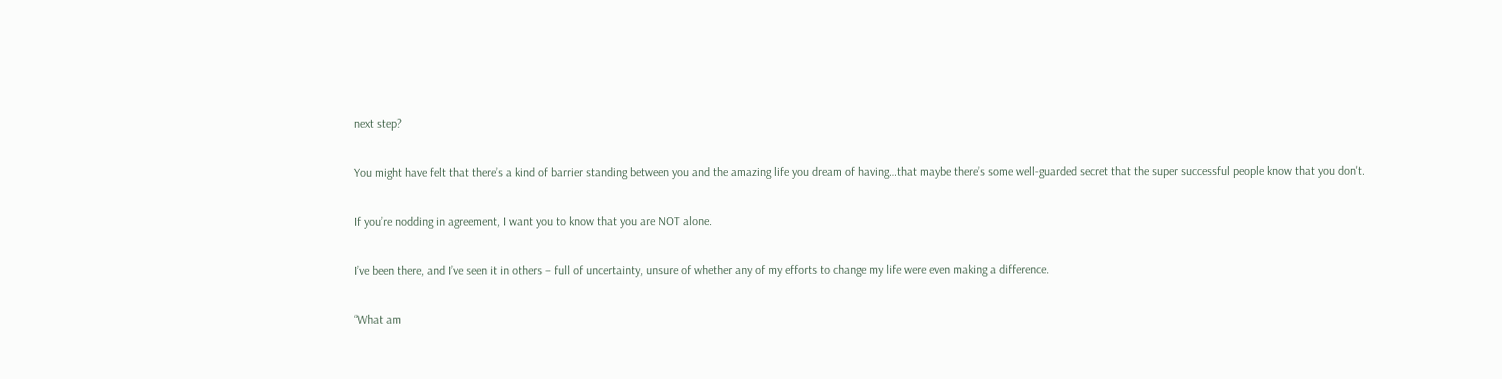next step?

You might have felt that there’s a kind of barrier standing between you and the amazing life you dream of having…that maybe there’s some well-guarded secret that the super successful people know that you don't.

If you’re nodding in agreement, I want you to know that you are NOT alone.

I’ve been there, and I’ve seen it in others – full of uncertainty, unsure of whether any of my efforts to change my life were even making a difference.

“What am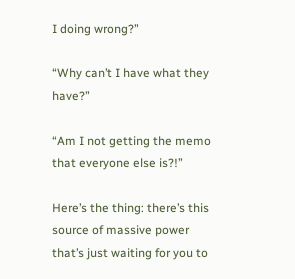I doing wrong?”

“Why can’t I have what they have?”

“Am I not getting the memo that everyone else is?!”

Here’s the thing: there’s this source of massive power that’s just waiting for you to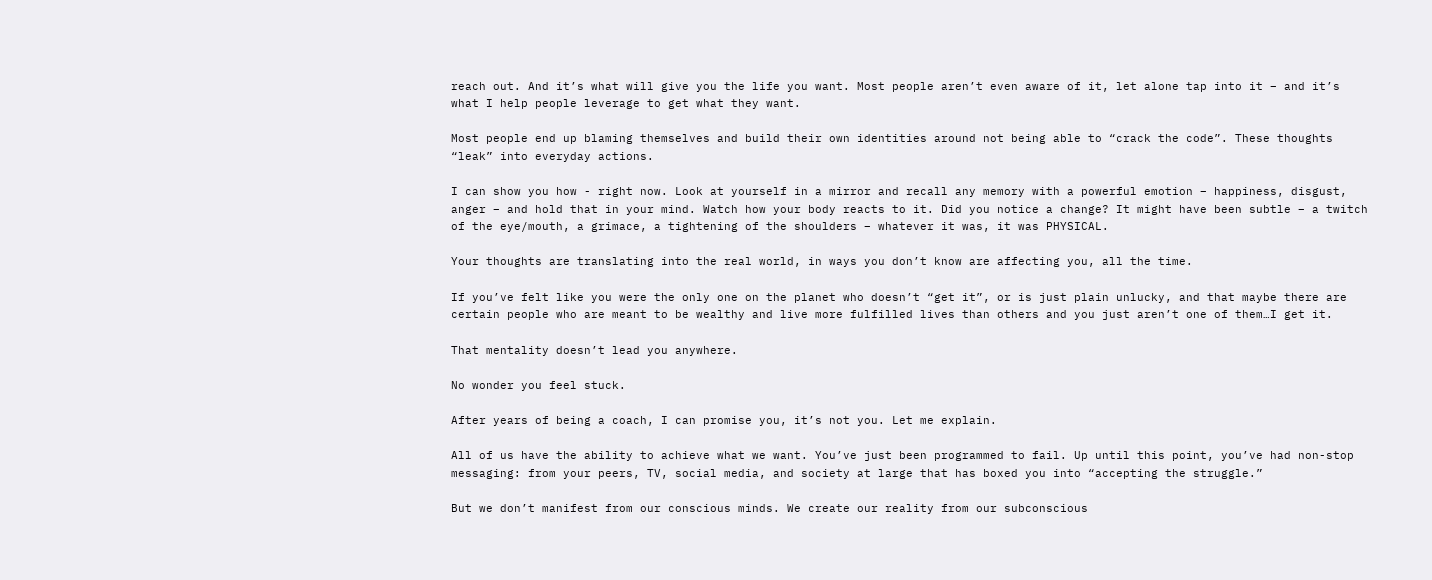reach out. And it’s what will give you the life you want. Most people aren’t even aware of it, let alone tap into it – and it’s what I help people leverage to get what they want.

Most people end up blaming themselves and build their own identities around not being able to “crack the code”. These thoughts “leak” into everyday actions.

I can show you how - right now. Look at yourself in a mirror and recall any memory with a powerful emotion – happiness, disgust, anger – and hold that in your mind. Watch how your body reacts to it. Did you notice a change? It might have been subtle – a twitch of the eye/mouth, a grimace, a tightening of the shoulders – whatever it was, it was PHYSICAL.

Your thoughts are translating into the real world, in ways you don’t know are affecting you, all the time.

If you’ve felt like you were the only one on the planet who doesn’t “get it”, or is just plain unlucky, and that maybe there are certain people who are meant to be wealthy and live more fulfilled lives than others and you just aren’t one of them…I get it.

That mentality doesn’t lead you anywhere.

No wonder you feel stuck.

After years of being a coach, I can promise you, it’s not you. Let me explain.

All of us have the ability to achieve what we want. You’ve just been programmed to fail. Up until this point, you’ve had non-stop messaging: from your peers, TV, social media, and society at large that has boxed you into “accepting the struggle.”

But we don’t manifest from our conscious minds. We create our reality from our subconscious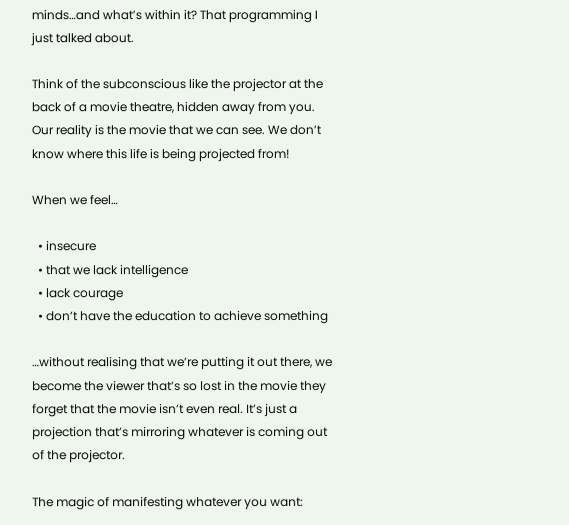minds…and what’s within it? That programming I just talked about.

Think of the subconscious like the projector at the back of a movie theatre, hidden away from you. Our reality is the movie that we can see. We don’t know where this life is being projected from!

When we feel…

  • insecure
  • that we lack intelligence
  • lack courage
  • don’t have the education to achieve something

…without realising that we’re putting it out there, we become the viewer that’s so lost in the movie they forget that the movie isn’t even real. It’s just a projection that’s mirroring whatever is coming out of the projector.

The magic of manifesting whatever you want: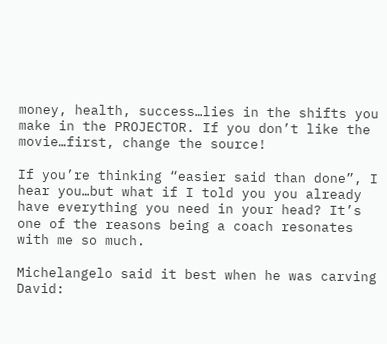money, health, success…lies in the shifts you make in the PROJECTOR. If you don’t like the movie…first, change the source!

If you’re thinking “easier said than done”, I hear you…but what if I told you you already have everything you need in your head? It’s one of the reasons being a coach resonates with me so much.

Michelangelo said it best when he was carving David: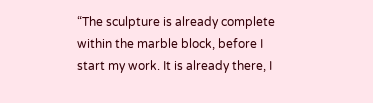“The sculpture is already complete within the marble block, before I start my work. It is already there, I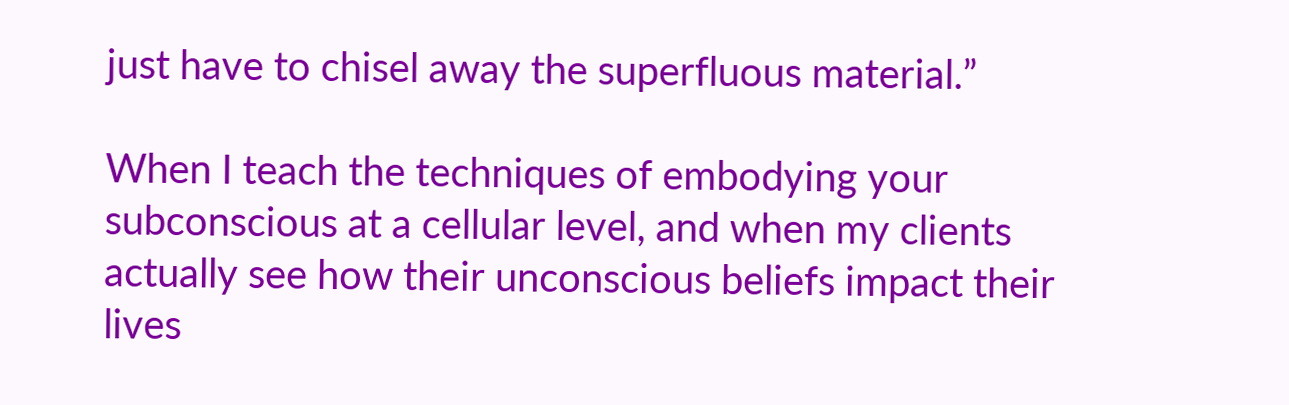just have to chisel away the superfluous material.”

When I teach the techniques of embodying your subconscious at a cellular level, and when my clients actually see how their unconscious beliefs impact their lives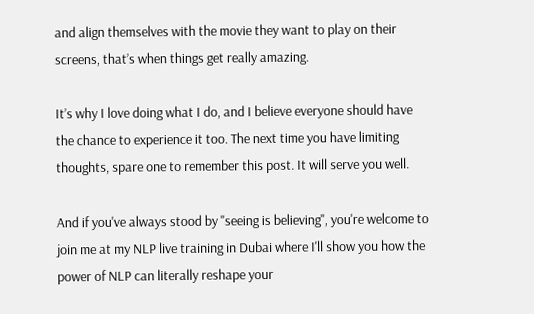and align themselves with the movie they want to play on their screens, that’s when things get really amazing.

It’s why I love doing what I do, and I believe everyone should have the chance to experience it too. The next time you have limiting thoughts, spare one to remember this post. It will serve you well.

And if you've always stood by "seeing is believing", you're welcome to join me at my NLP live training in Dubai where I'll show you how the power of NLP can literally reshape your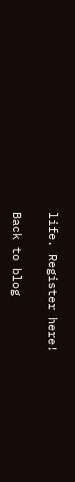life. Register here!

Back to blog